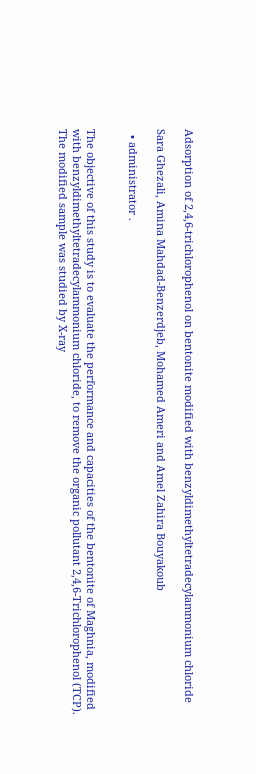Adsorption of 2,4,6-trichlorophenol on bentonite modified with benzyldimethyltetradecylammonium chloride

Sara Ghezali, Amina Mahdad-Benzerdjeb, Mohamed Ameri and Amel Zahira Bouyakoub

  • administrator .


The objective of this study is to evaluate the performance and capacities of the bentonite of Maghnia, modified with benzyldimethyltetradecylammonium chloride, to remove the organic pollutant 2,4,6-Trichlorophenol (TCP). The modified sample was studied by X-ray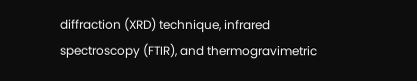diffraction (XRD) technique, infrared spectroscopy (FTIR), and thermogravimetric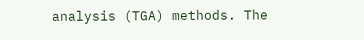analysis (TGA) methods. The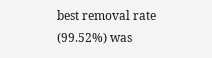best removal rate (99.52%) was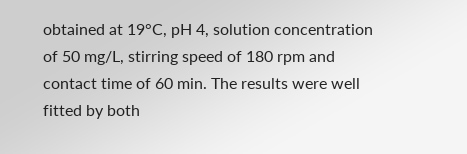obtained at 19°C, pH 4, solution concentration of 50 mg/L, stirring speed of 180 rpm and contact time of 60 min. The results were well fitted by both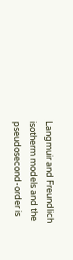Langmuir and Freundlich isotherm models and the pseudosecond-order is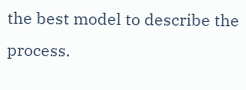the best model to describe the process.